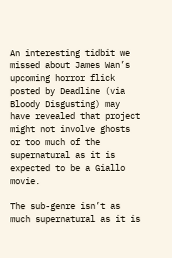An interesting tidbit we missed about James Wan’s upcoming horror flick posted by Deadline (via Bloody Disgusting) may have revealed that project might not involve ghosts or too much of the supernatural as it is expected to be a Giallo movie.

The sub-genre isn’t as much supernatural as it is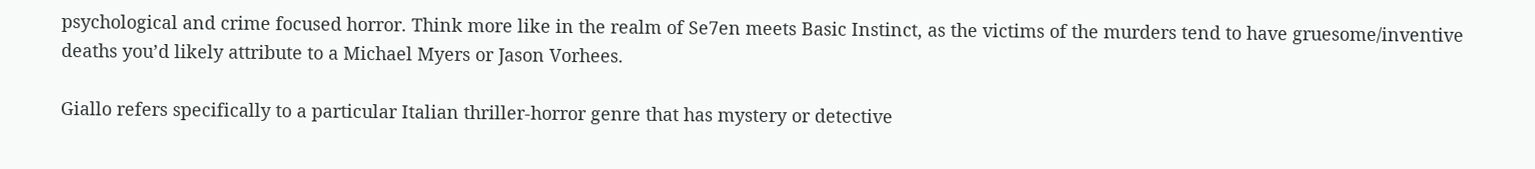psychological and crime focused horror. Think more like in the realm of Se7en meets Basic Instinct, as the victims of the murders tend to have gruesome/inventive deaths you’d likely attribute to a Michael Myers or Jason Vorhees.

Giallo refers specifically to a particular Italian thriller-horror genre that has mystery or detective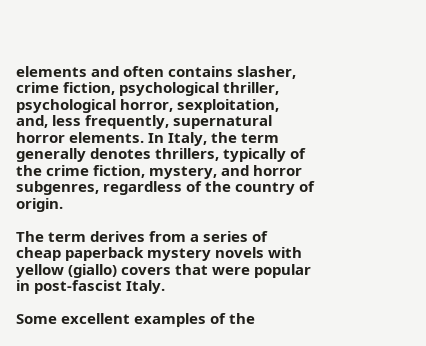elements and often contains slasher, crime fiction, psychological thriller, psychological horror, sexploitation, and, less frequently, supernatural horror elements. In Italy, the term generally denotes thrillers, typically of the crime fiction, mystery, and horror subgenres, regardless of the country of origin.

The term derives from a series of cheap paperback mystery novels with yellow (giallo) covers that were popular in post-fascist Italy.

Some excellent examples of the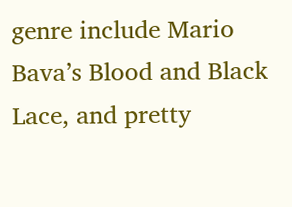genre include Mario Bava’s Blood and Black Lace, and pretty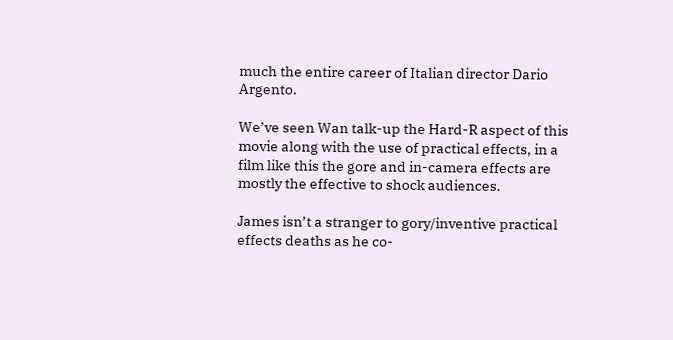much the entire career of Italian director Dario Argento.

We’ve seen Wan talk-up the Hard-R aspect of this movie along with the use of practical effects, in a film like this the gore and in-camera effects are mostly the effective to shock audiences.

James isn’t a stranger to gory/inventive practical effects deaths as he co-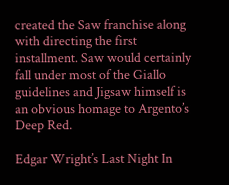created the Saw franchise along with directing the first installment. Saw would certainly fall under most of the Giallo guidelines and Jigsaw himself is an obvious homage to Argento’s Deep Red.

Edgar Wright’s Last Night In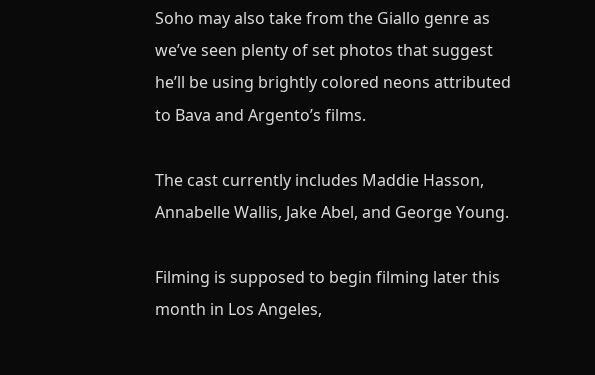Soho may also take from the Giallo genre as we’ve seen plenty of set photos that suggest he’ll be using brightly colored neons attributed to Bava and Argento’s films.

The cast currently includes Maddie Hasson, Annabelle Wallis, Jake Abel, and George Young.

Filming is supposed to begin filming later this month in Los Angeles,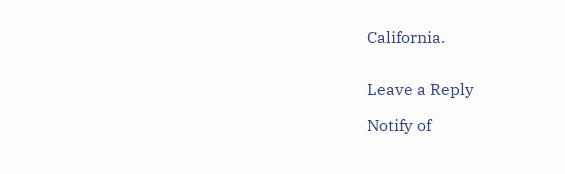California.


Leave a Reply

Notify of